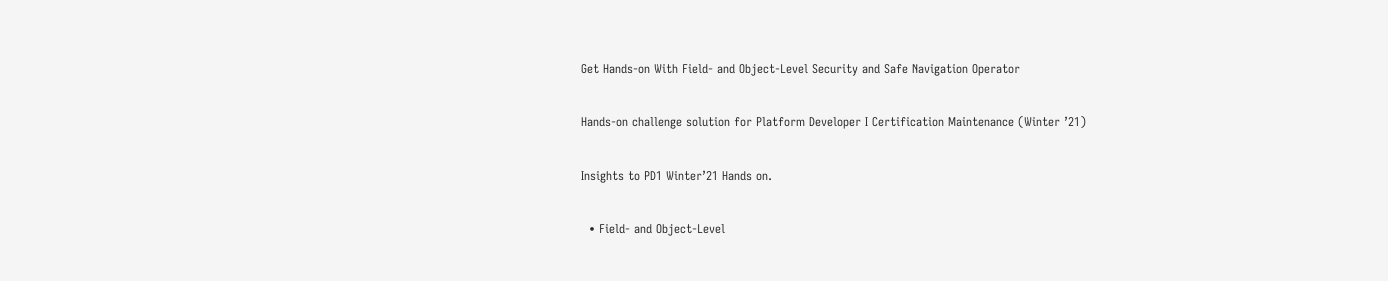Get Hands-on With Field- and Object-Level Security and Safe Navigation Operator

Hands-on challenge solution for Platform Developer I Certification Maintenance (Winter ’21)

Insights to PD1 Winter’21 Hands on.

  • Field- and Object-Level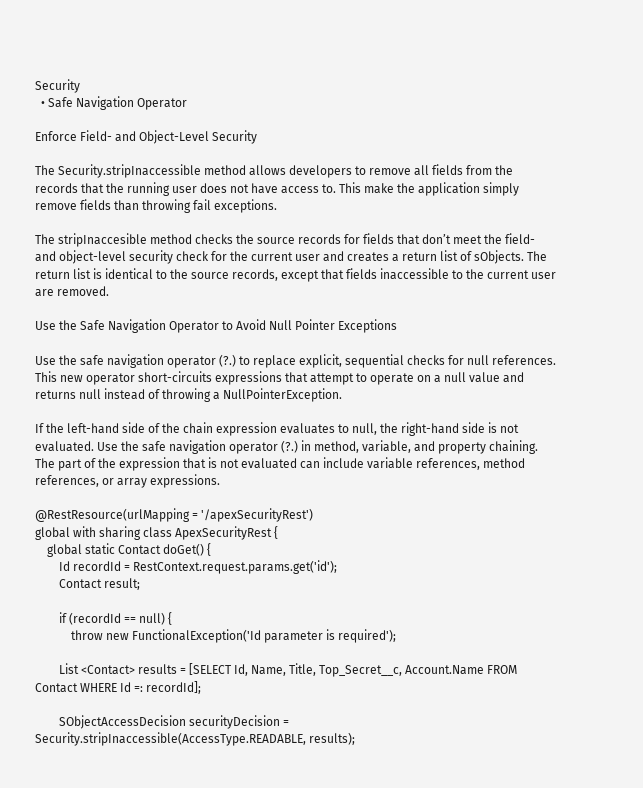Security
  • Safe Navigation Operator

Enforce Field- and Object-Level Security

The Security.stripInaccessible method allows developers to remove all fields from the records that the running user does not have access to. This make the application simply remove fields than throwing fail exceptions.

The stripInaccesible method checks the source records for fields that don’t meet the field- and object-level security check for the current user and creates a return list of sObjects. The return list is identical to the source records, except that fields inaccessible to the current user are removed.

Use the Safe Navigation Operator to Avoid Null Pointer Exceptions

Use the safe navigation operator (?.) to replace explicit, sequential checks for null references. This new operator short-circuits expressions that attempt to operate on a null value and returns null instead of throwing a NullPointerException.

If the left-hand side of the chain expression evaluates to null, the right-hand side is not evaluated. Use the safe navigation operator (?.) in method, variable, and property chaining. The part of the expression that is not evaluated can include variable references, method references, or array expressions.

@RestResource(urlMapping = '/apexSecurityRest')
global with sharing class ApexSecurityRest {
    global static Contact doGet() {
        Id recordId = RestContext.request.params.get('id');
        Contact result;

        if (recordId == null) {
            throw new FunctionalException('Id parameter is required');

        List <Contact> results = [SELECT Id, Name, Title, Top_Secret__c, Account.Name FROM Contact WHERE Id =: recordId];

        SObjectAccessDecision securityDecision = Security.stripInaccessible(AccessType.READABLE, results);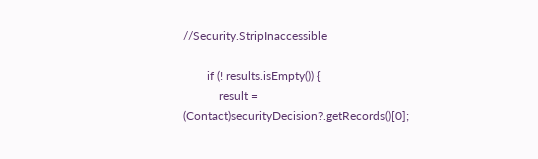//Security.StripInaccessible

        if (! results.isEmpty()) {
            result = (Contact)securityDecision?.getRecords()[0];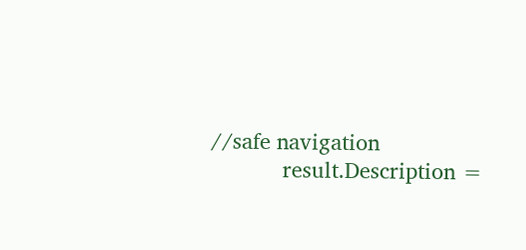//safe navigation
            result.Description =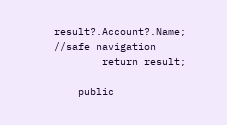result?.Account?.Name; //safe navigation
        return result;

    public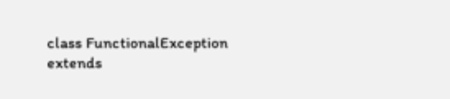class FunctionalException extends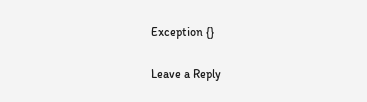Exception {}

Leave a Reply